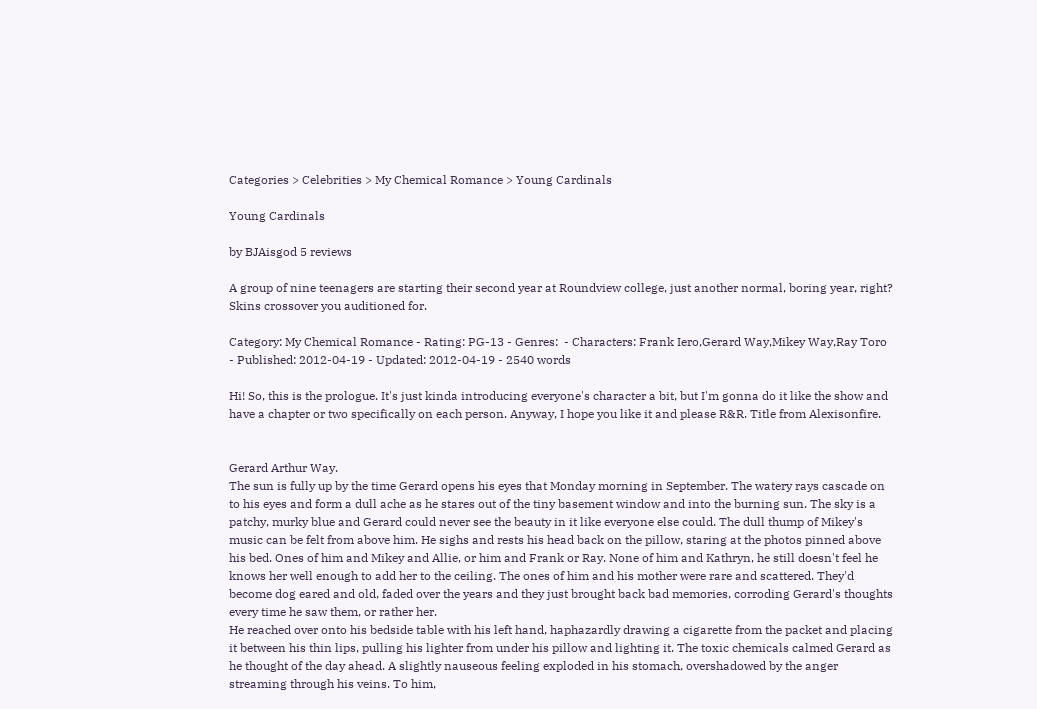Categories > Celebrities > My Chemical Romance > Young Cardinals

Young Cardinals

by BJAisgod 5 reviews

A group of nine teenagers are starting their second year at Roundview college, just another normal, boring year, right? Skins crossover you auditioned for.

Category: My Chemical Romance - Rating: PG-13 - Genres:  - Characters: Frank Iero,Gerard Way,Mikey Way,Ray Toro - Published: 2012-04-19 - Updated: 2012-04-19 - 2540 words

Hi! So, this is the prologue. It's just kinda introducing everyone's character a bit, but I'm gonna do it like the show and have a chapter or two specifically on each person. Anyway, I hope you like it and please R&R. Title from Alexisonfire.


Gerard Arthur Way.
The sun is fully up by the time Gerard opens his eyes that Monday morning in September. The watery rays cascade on to his eyes and form a dull ache as he stares out of the tiny basement window and into the burning sun. The sky is a patchy, murky blue and Gerard could never see the beauty in it like everyone else could. The dull thump of Mikey's music can be felt from above him. He sighs and rests his head back on the pillow, staring at the photos pinned above his bed. Ones of him and Mikey and Allie, or him and Frank or Ray. None of him and Kathryn, he still doesn't feel he knows her well enough to add her to the ceiling. The ones of him and his mother were rare and scattered. They'd become dog eared and old, faded over the years and they just brought back bad memories, corroding Gerard's thoughts every time he saw them, or rather her.
He reached over onto his bedside table with his left hand, haphazardly drawing a cigarette from the packet and placing it between his thin lips, pulling his lighter from under his pillow and lighting it. The toxic chemicals calmed Gerard as he thought of the day ahead. A slightly nauseous feeling exploded in his stomach, overshadowed by the anger streaming through his veins. To him,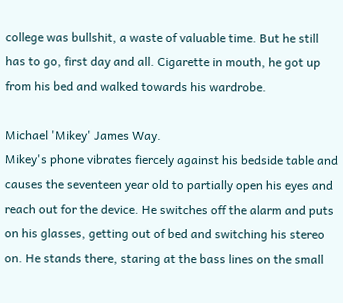college was bullshit, a waste of valuable time. But he still has to go, first day and all. Cigarette in mouth, he got up from his bed and walked towards his wardrobe.

Michael 'Mikey' James Way.
Mikey's phone vibrates fiercely against his bedside table and causes the seventeen year old to partially open his eyes and reach out for the device. He switches off the alarm and puts on his glasses, getting out of bed and switching his stereo on. He stands there, staring at the bass lines on the small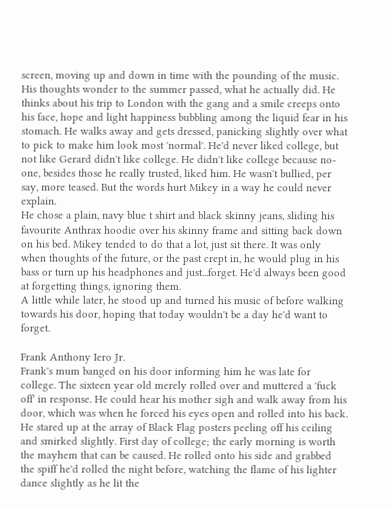screen, moving up and down in time with the pounding of the music. His thoughts wonder to the summer passed, what he actually did. He thinks about his trip to London with the gang and a smile creeps onto his face, hope and light happiness bubbling among the liquid fear in his stomach. He walks away and gets dressed, panicking slightly over what to pick to make him look most 'normal'. He'd never liked college, but not like Gerard didn't like college. He didn't like college because no-one, besides those he really trusted, liked him. He wasn't bullied, per say, more teased. But the words hurt Mikey in a way he could never explain.
He chose a plain, navy blue t shirt and black skinny jeans, sliding his favourite Anthrax hoodie over his skinny frame and sitting back down on his bed. Mikey tended to do that a lot, just sit there. It was only when thoughts of the future, or the past crept in, he would plug in his bass or turn up his headphones and just...forget. He'd always been good at forgetting things, ignoring them.
A little while later, he stood up and turned his music of before walking towards his door, hoping that today wouldn't be a day he'd want to forget.

Frank Anthony Iero Jr.
Frank's mum banged on his door informing him he was late for college. The sixteen year old merely rolled over and muttered a 'fuck off' in response. He could hear his mother sigh and walk away from his door, which was when he forced his eyes open and rolled into his back. He stared up at the array of Black Flag posters peeling off his ceiling and smirked slightly. First day of college; the early morning is worth the mayhem that can be caused. He rolled onto his side and grabbed the spiff he'd rolled the night before, watching the flame of his lighter dance slightly as he lit the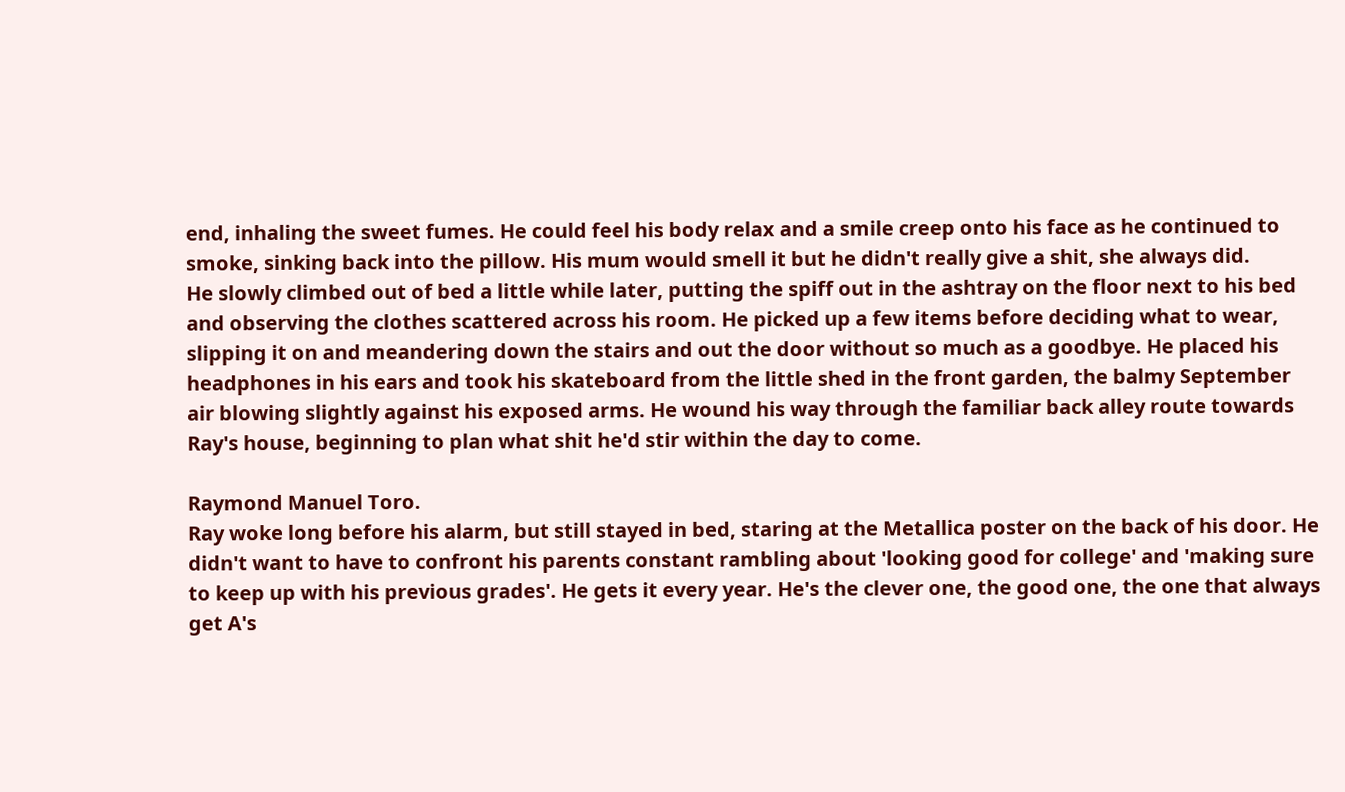end, inhaling the sweet fumes. He could feel his body relax and a smile creep onto his face as he continued to smoke, sinking back into the pillow. His mum would smell it but he didn't really give a shit, she always did.
He slowly climbed out of bed a little while later, putting the spiff out in the ashtray on the floor next to his bed and observing the clothes scattered across his room. He picked up a few items before deciding what to wear, slipping it on and meandering down the stairs and out the door without so much as a goodbye. He placed his headphones in his ears and took his skateboard from the little shed in the front garden, the balmy September air blowing slightly against his exposed arms. He wound his way through the familiar back alley route towards Ray's house, beginning to plan what shit he'd stir within the day to come.

Raymond Manuel Toro.
Ray woke long before his alarm, but still stayed in bed, staring at the Metallica poster on the back of his door. He didn't want to have to confront his parents constant rambling about 'looking good for college' and 'making sure to keep up with his previous grades'. He gets it every year. He's the clever one, the good one, the one that always get A's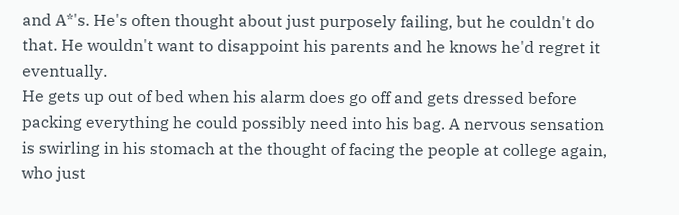and A*'s. He's often thought about just purposely failing, but he couldn't do that. He wouldn't want to disappoint his parents and he knows he'd regret it eventually.
He gets up out of bed when his alarm does go off and gets dressed before packing everything he could possibly need into his bag. A nervous sensation is swirling in his stomach at the thought of facing the people at college again, who just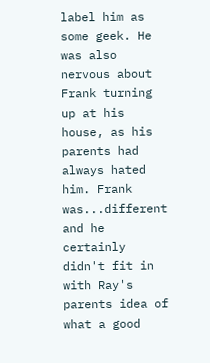label him as some geek. He was also nervous about Frank turning up at his house, as his parents had always hated him. Frank was...different and he certainly didn't fit in with Ray's parents idea of what a good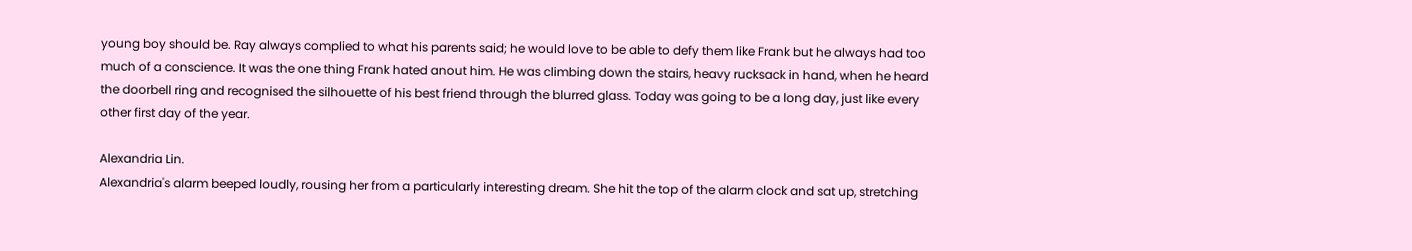young boy should be. Ray always complied to what his parents said; he would love to be able to defy them like Frank but he always had too much of a conscience. It was the one thing Frank hated anout him. He was climbing down the stairs, heavy rucksack in hand, when he heard the doorbell ring and recognised the silhouette of his best friend through the blurred glass. Today was going to be a long day, just like every other first day of the year.

Alexandria Lin.
Alexandria's alarm beeped loudly, rousing her from a particularly interesting dream. She hit the top of the alarm clock and sat up, stretching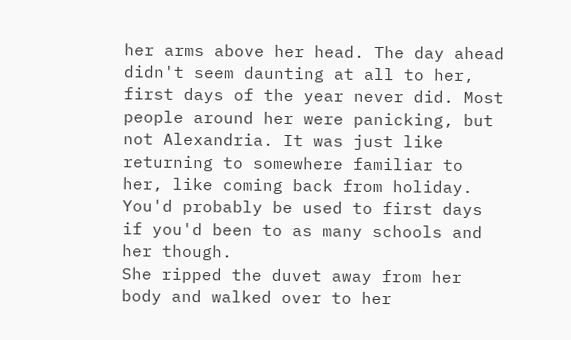her arms above her head. The day ahead didn't seem daunting at all to her, first days of the year never did. Most people around her were panicking, but not Alexandria. It was just like returning to somewhere familiar to her, like coming back from holiday. You'd probably be used to first days if you'd been to as many schools and her though.
She ripped the duvet away from her body and walked over to her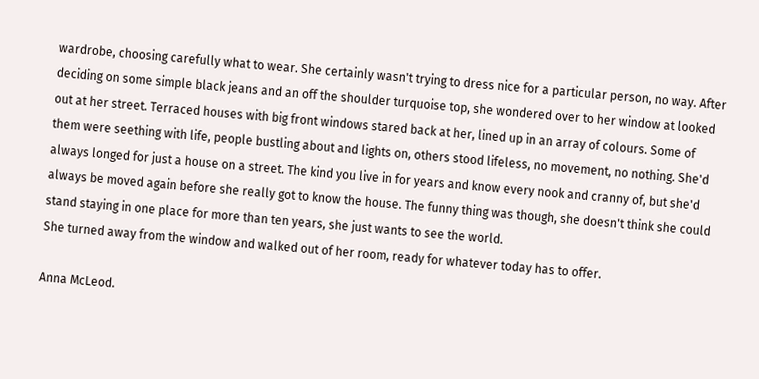wardrobe, choosing carefully what to wear. She certainly wasn't trying to dress nice for a particular person, no way. After deciding on some simple black jeans and an off the shoulder turquoise top, she wondered over to her window at looked out at her street. Terraced houses with big front windows stared back at her, lined up in an array of colours. Some of them were seething with life, people bustling about and lights on, others stood lifeless, no movement, no nothing. She'd always longed for just a house on a street. The kind you live in for years and know every nook and cranny of, but she'd always be moved again before she really got to know the house. The funny thing was though, she doesn't think she could stand staying in one place for more than ten years, she just wants to see the world.
She turned away from the window and walked out of her room, ready for whatever today has to offer.

Anna McLeod.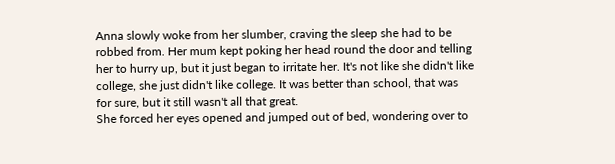Anna slowly woke from her slumber, craving the sleep she had to be robbed from. Her mum kept poking her head round the door and telling her to hurry up, but it just began to irritate her. It's not like she didn't like college, she just didn't like college. It was better than school, that was for sure, but it still wasn't all that great.
She forced her eyes opened and jumped out of bed, wondering over to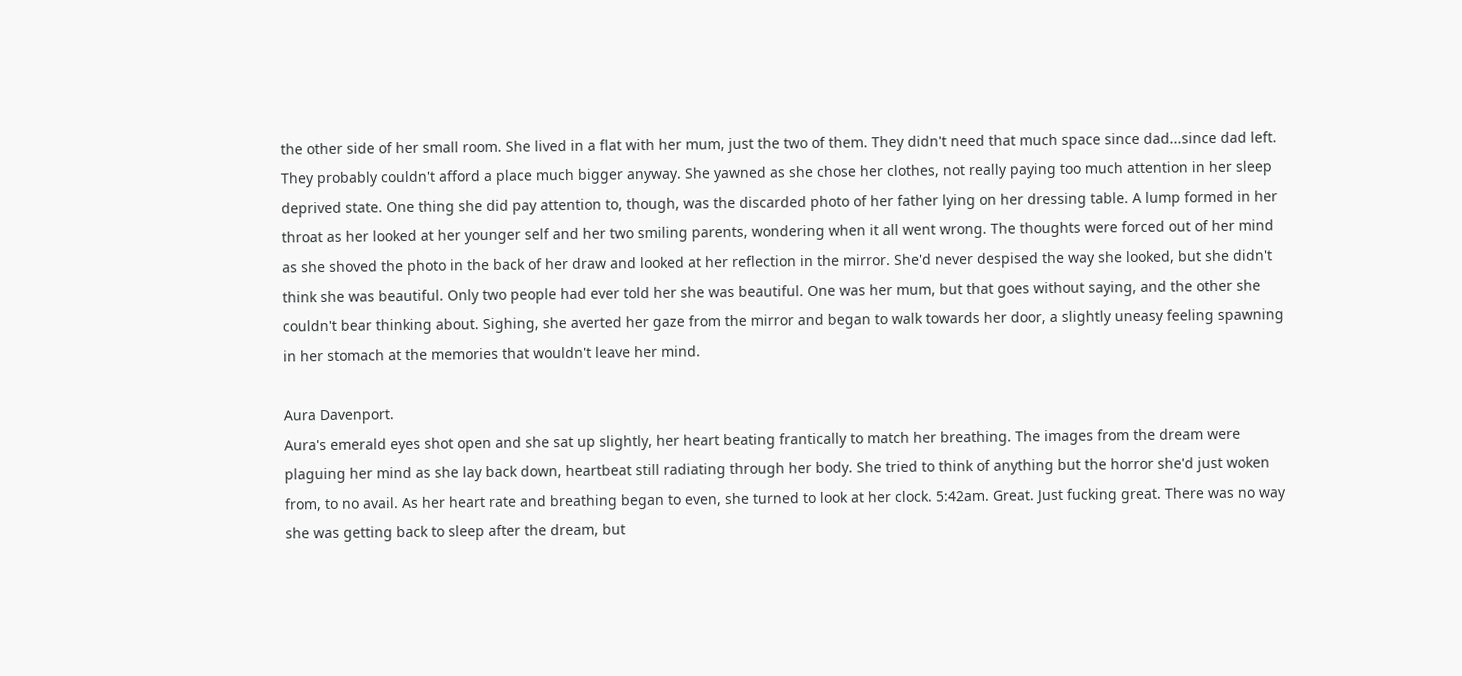the other side of her small room. She lived in a flat with her mum, just the two of them. They didn't need that much space since dad...since dad left. They probably couldn't afford a place much bigger anyway. She yawned as she chose her clothes, not really paying too much attention in her sleep deprived state. One thing she did pay attention to, though, was the discarded photo of her father lying on her dressing table. A lump formed in her throat as her looked at her younger self and her two smiling parents, wondering when it all went wrong. The thoughts were forced out of her mind as she shoved the photo in the back of her draw and looked at her reflection in the mirror. She'd never despised the way she looked, but she didn't think she was beautiful. Only two people had ever told her she was beautiful. One was her mum, but that goes without saying, and the other she couldn't bear thinking about. Sighing, she averted her gaze from the mirror and began to walk towards her door, a slightly uneasy feeling spawning in her stomach at the memories that wouldn't leave her mind.

Aura Davenport.
Aura's emerald eyes shot open and she sat up slightly, her heart beating frantically to match her breathing. The images from the dream were plaguing her mind as she lay back down, heartbeat still radiating through her body. She tried to think of anything but the horror she'd just woken from, to no avail. As her heart rate and breathing began to even, she turned to look at her clock. 5:42am. Great. Just fucking great. There was no way she was getting back to sleep after the dream, but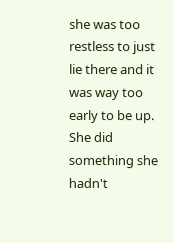she was too restless to just lie there and it was way too early to be up. She did something she hadn't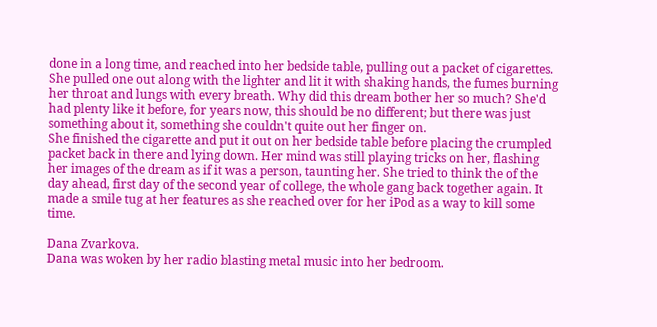done in a long time, and reached into her bedside table, pulling out a packet of cigarettes. She pulled one out along with the lighter and lit it with shaking hands, the fumes burning her throat and lungs with every breath. Why did this dream bother her so much? She'd had plenty like it before, for years now, this should be no different; but there was just something about it, something she couldn't quite out her finger on.
She finished the cigarette and put it out on her bedside table before placing the crumpled packet back in there and lying down. Her mind was still playing tricks on her, flashing her images of the dream as if it was a person, taunting her. She tried to think the of the day ahead, first day of the second year of college, the whole gang back together again. It made a smile tug at her features as she reached over for her iPod as a way to kill some time.

Dana Zvarkova.
Dana was woken by her radio blasting metal music into her bedroom.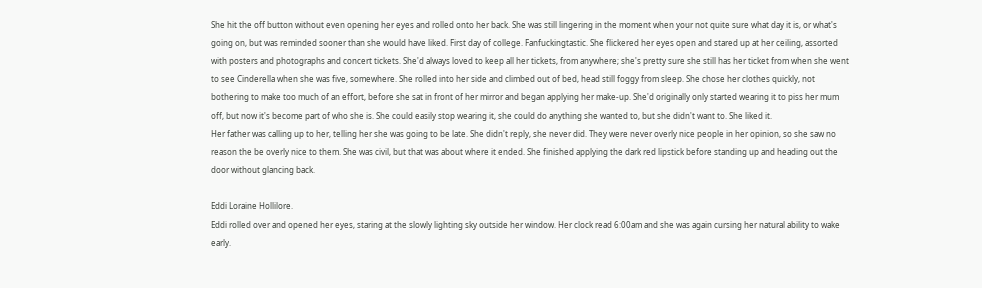She hit the off button without even opening her eyes and rolled onto her back. She was still lingering in the moment when your not quite sure what day it is, or what's going on, but was reminded sooner than she would have liked. First day of college. Fanfuckingtastic. She flickered her eyes open and stared up at her ceiling, assorted with posters and photographs and concert tickets. She'd always loved to keep all her tickets, from anywhere; she's pretty sure she still has her ticket from when she went to see Cinderella when she was five, somewhere. She rolled into her side and climbed out of bed, head still foggy from sleep. She chose her clothes quickly, not bothering to make too much of an effort, before she sat in front of her mirror and began applying her make-up. She'd originally only started wearing it to piss her mum off, but now it's become part of who she is. She could easily stop wearing it, she could do anything she wanted to, but she didn't want to. She liked it.
Her father was calling up to her, telling her she was going to be late. She didn't reply, she never did. They were never overly nice people in her opinion, so she saw no reason the be overly nice to them. She was civil, but that was about where it ended. She finished applying the dark red lipstick before standing up and heading out the door without glancing back.

Eddi Loraine Hollilore.
Eddi rolled over and opened her eyes, staring at the slowly lighting sky outside her window. Her clock read 6:00am and she was again cursing her natural ability to wake early.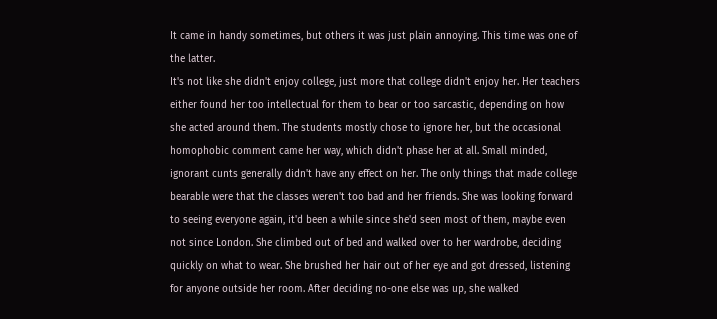It came in handy sometimes, but others it was just plain annoying. This time was one of the latter.
It's not like she didn't enjoy college, just more that college didn't enjoy her. Her teachers either found her too intellectual for them to bear or too sarcastic, depending on how she acted around them. The students mostly chose to ignore her, but the occasional homophobic comment came her way, which didn't phase her at all. Small minded, ignorant cunts generally didn't have any effect on her. The only things that made college bearable were that the classes weren't too bad and her friends. She was looking forward to seeing everyone again, it'd been a while since she'd seen most of them, maybe even not since London. She climbed out of bed and walked over to her wardrobe, deciding quickly on what to wear. She brushed her hair out of her eye and got dressed, listening for anyone outside her room. After deciding no-one else was up, she walked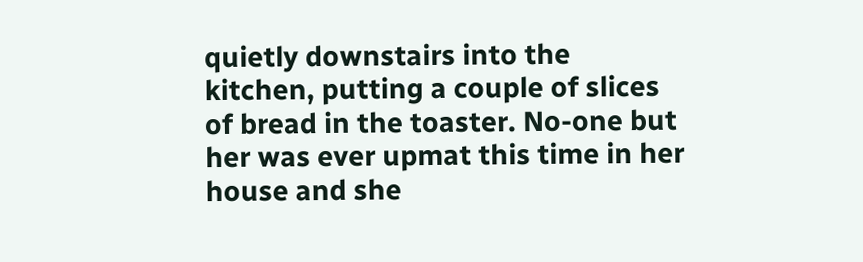quietly downstairs into the kitchen, putting a couple of slices of bread in the toaster. No-one but her was ever upmat this time in her house and she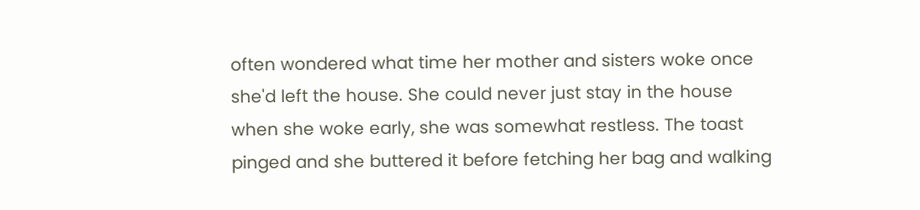often wondered what time her mother and sisters woke once she'd left the house. She could never just stay in the house when she woke early, she was somewhat restless. The toast pinged and she buttered it before fetching her bag and walking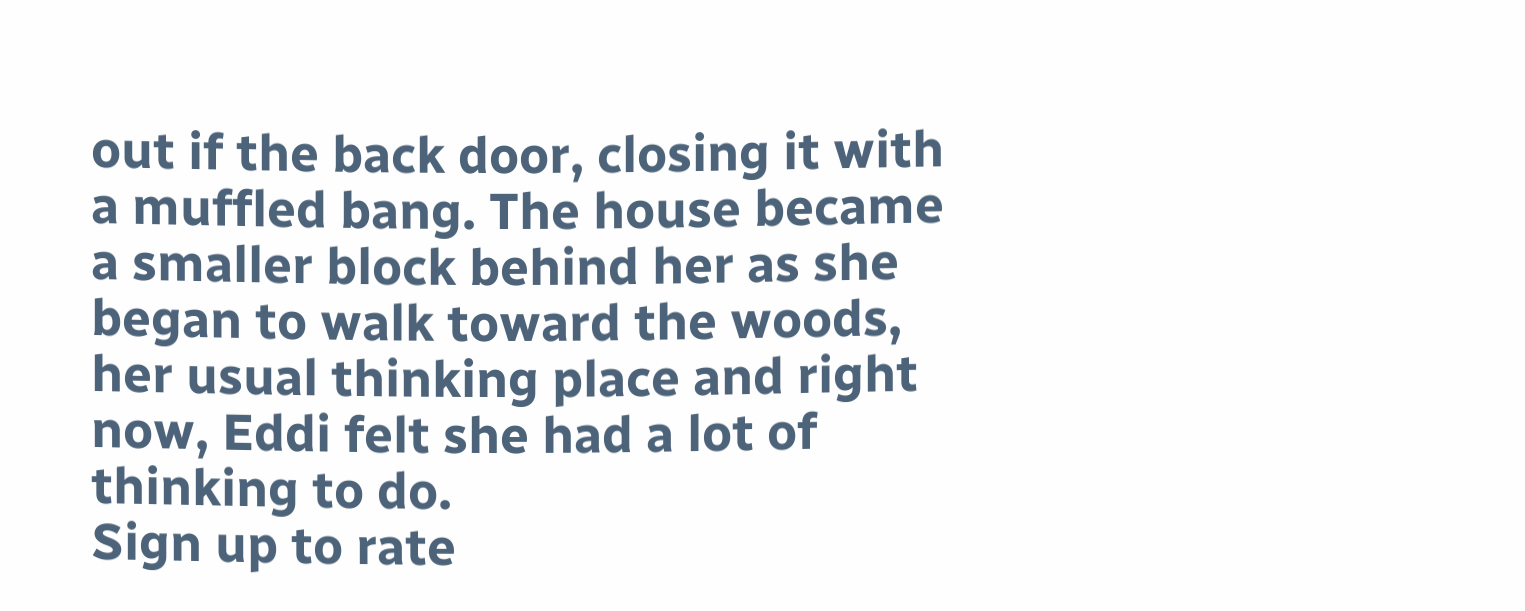out if the back door, closing it with a muffled bang. The house became a smaller block behind her as she began to walk toward the woods, her usual thinking place and right now, Eddi felt she had a lot of thinking to do.
Sign up to rate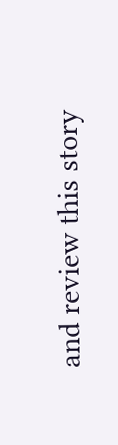and review this story